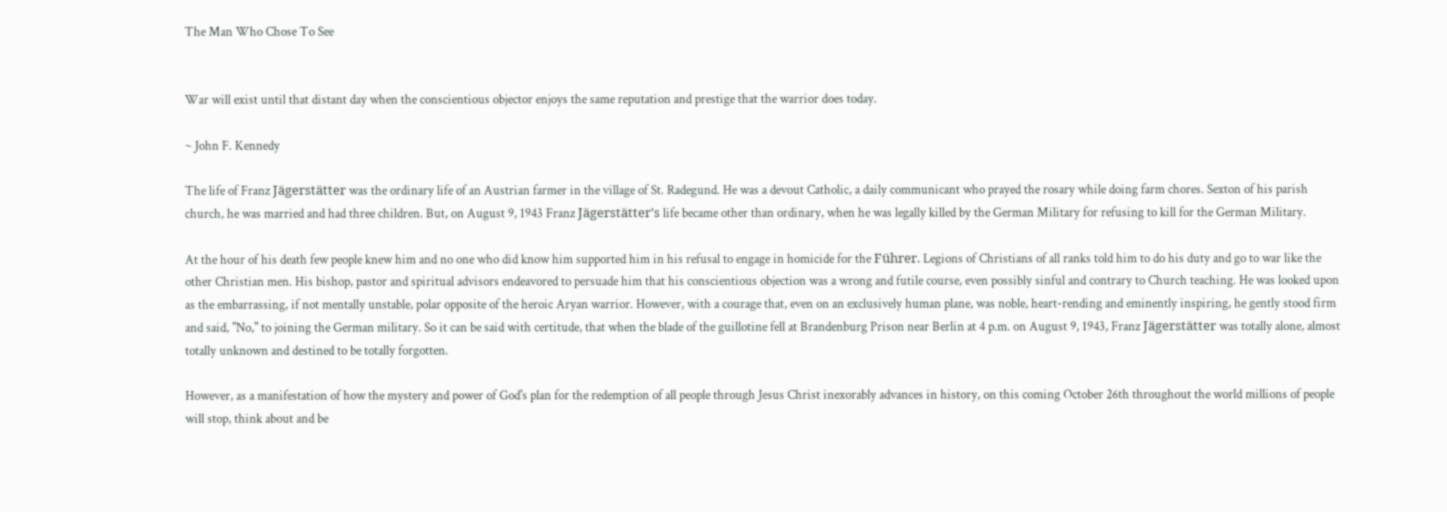The Man Who Chose To See


War will exist until that distant day when the conscientious objector enjoys the same reputation and prestige that the warrior does today.

~ John F. Kennedy

The life of Franz Jägerstätter was the ordinary life of an Austrian farmer in the village of St. Radegund. He was a devout Catholic, a daily communicant who prayed the rosary while doing farm chores. Sexton of his parish church, he was married and had three children. But, on August 9, 1943 Franz Jägerstätter's life became other than ordinary, when he was legally killed by the German Military for refusing to kill for the German Military.

At the hour of his death few people knew him and no one who did know him supported him in his refusal to engage in homicide for the Führer. Legions of Christians of all ranks told him to do his duty and go to war like the other Christian men. His bishop, pastor and spiritual advisors endeavored to persuade him that his conscientious objection was a wrong and futile course, even possibly sinful and contrary to Church teaching. He was looked upon as the embarrassing, if not mentally unstable, polar opposite of the heroic Aryan warrior. However, with a courage that, even on an exclusively human plane, was noble, heart-rending and eminently inspiring, he gently stood firm and said, "No," to joining the German military. So it can be said with certitude, that when the blade of the guillotine fell at Brandenburg Prison near Berlin at 4 p.m. on August 9, 1943, Franz Jägerstätter was totally alone, almost totally unknown and destined to be totally forgotten.

However, as a manifestation of how the mystery and power of God's plan for the redemption of all people through Jesus Christ inexorably advances in history, on this coming October 26th throughout the world millions of people will stop, think about and be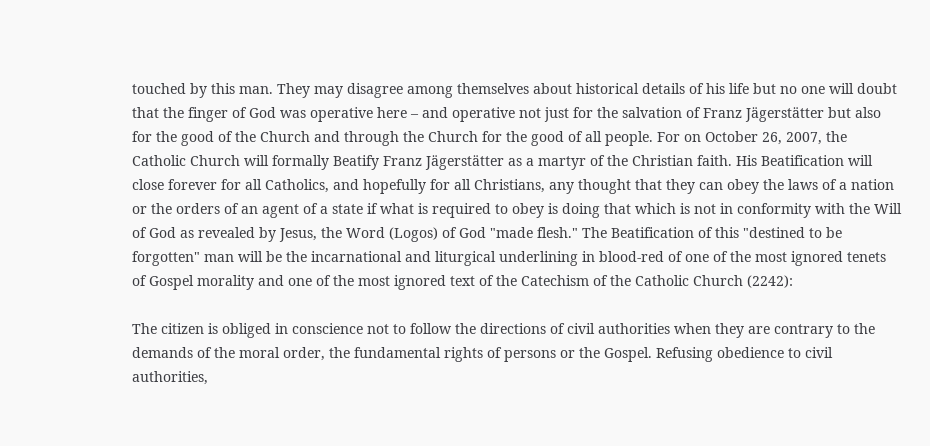touched by this man. They may disagree among themselves about historical details of his life but no one will doubt that the finger of God was operative here – and operative not just for the salvation of Franz Jägerstätter but also for the good of the Church and through the Church for the good of all people. For on October 26, 2007, the Catholic Church will formally Beatify Franz Jägerstätter as a martyr of the Christian faith. His Beatification will close forever for all Catholics, and hopefully for all Christians, any thought that they can obey the laws of a nation or the orders of an agent of a state if what is required to obey is doing that which is not in conformity with the Will of God as revealed by Jesus, the Word (Logos) of God "made flesh." The Beatification of this "destined to be forgotten" man will be the incarnational and liturgical underlining in blood-red of one of the most ignored tenets of Gospel morality and one of the most ignored text of the Catechism of the Catholic Church (2242):

The citizen is obliged in conscience not to follow the directions of civil authorities when they are contrary to the demands of the moral order, the fundamental rights of persons or the Gospel. Refusing obedience to civil authorities,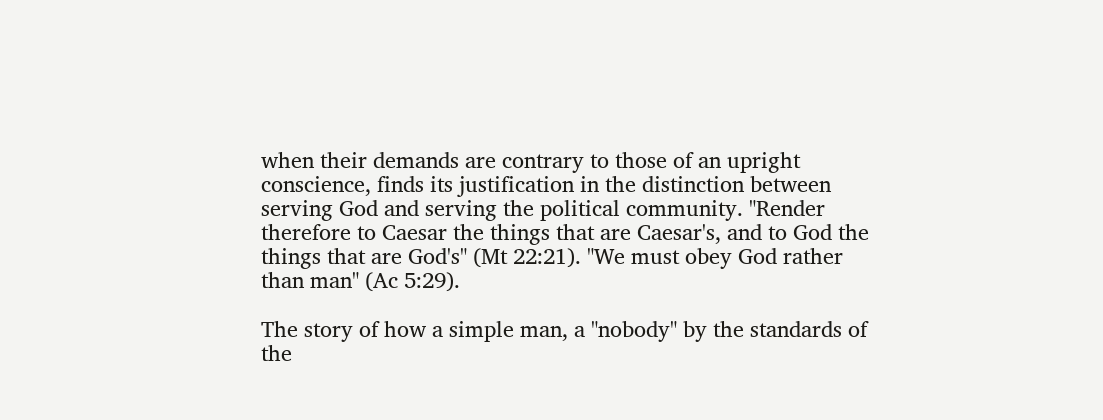when their demands are contrary to those of an upright conscience, finds its justification in the distinction between serving God and serving the political community. "Render therefore to Caesar the things that are Caesar's, and to God the things that are God's" (Mt 22:21). "We must obey God rather than man" (Ac 5:29).

The story of how a simple man, a "nobody" by the standards of the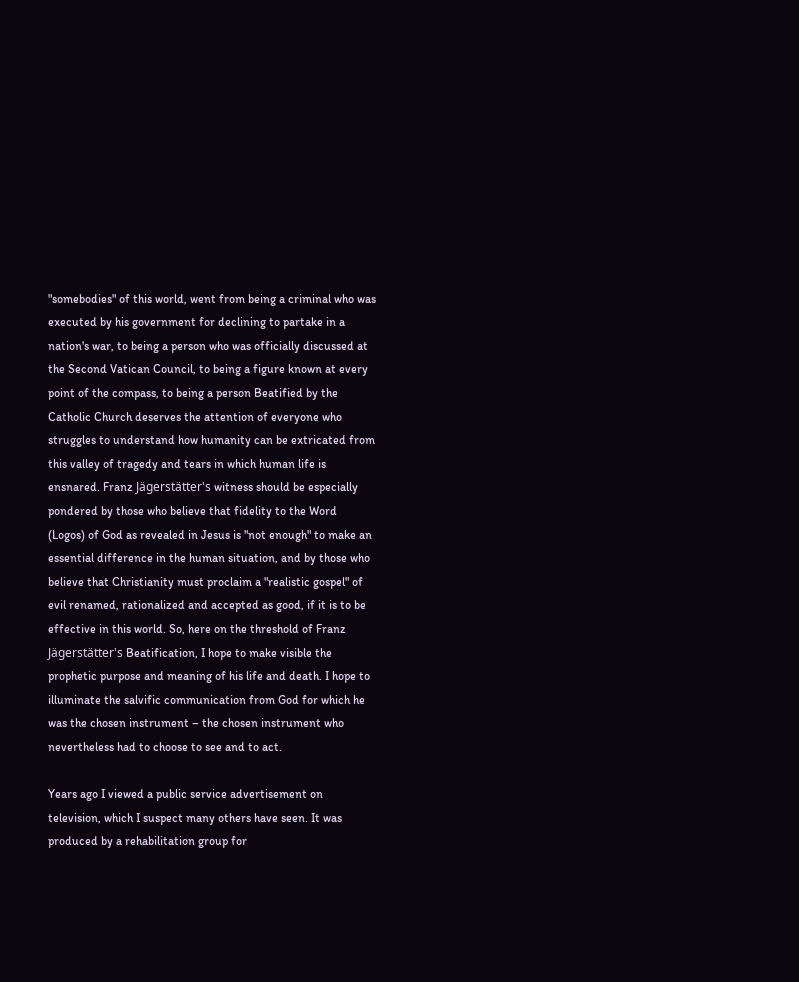"somebodies" of this world, went from being a criminal who was executed by his government for declining to partake in a nation's war, to being a person who was officially discussed at the Second Vatican Council, to being a figure known at every point of the compass, to being a person Beatified by the Catholic Church deserves the attention of everyone who struggles to understand how humanity can be extricated from this valley of tragedy and tears in which human life is ensnared. Franz Jägerstätter's witness should be especially pondered by those who believe that fidelity to the Word (Logos) of God as revealed in Jesus is "not enough" to make an essential difference in the human situation, and by those who believe that Christianity must proclaim a "realistic gospel" of evil renamed, rationalized and accepted as good, if it is to be effective in this world. So, here on the threshold of Franz Jägerstätter's Beatification, I hope to make visible the prophetic purpose and meaning of his life and death. I hope to illuminate the salvific communication from God for which he was the chosen instrument – the chosen instrument who nevertheless had to choose to see and to act.

Years ago I viewed a public service advertisement on television, which I suspect many others have seen. It was produced by a rehabilitation group for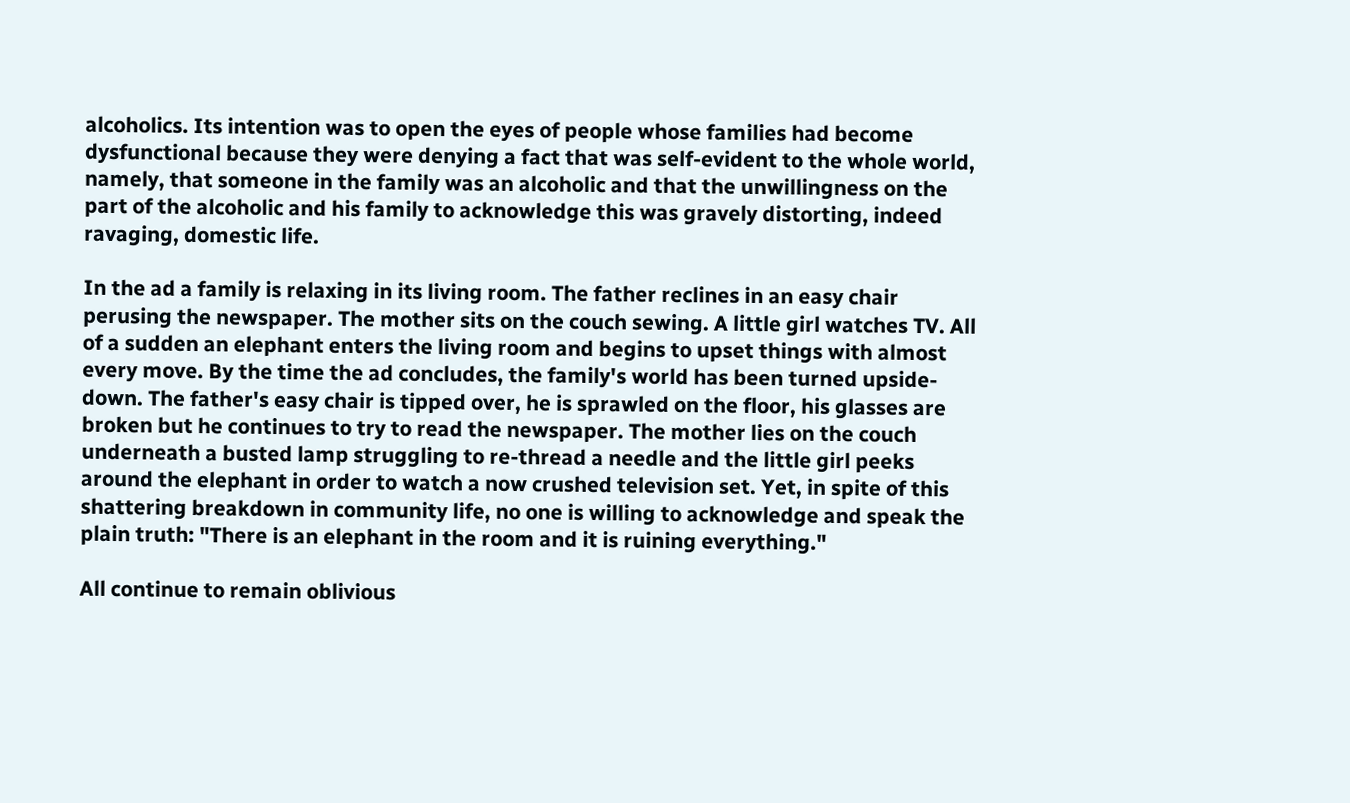alcoholics. Its intention was to open the eyes of people whose families had become dysfunctional because they were denying a fact that was self-evident to the whole world, namely, that someone in the family was an alcoholic and that the unwillingness on the part of the alcoholic and his family to acknowledge this was gravely distorting, indeed ravaging, domestic life.

In the ad a family is relaxing in its living room. The father reclines in an easy chair perusing the newspaper. The mother sits on the couch sewing. A little girl watches TV. All of a sudden an elephant enters the living room and begins to upset things with almost every move. By the time the ad concludes, the family's world has been turned upside-down. The father's easy chair is tipped over, he is sprawled on the floor, his glasses are broken but he continues to try to read the newspaper. The mother lies on the couch underneath a busted lamp struggling to re-thread a needle and the little girl peeks around the elephant in order to watch a now crushed television set. Yet, in spite of this shattering breakdown in community life, no one is willing to acknowledge and speak the plain truth: "There is an elephant in the room and it is ruining everything."

All continue to remain oblivious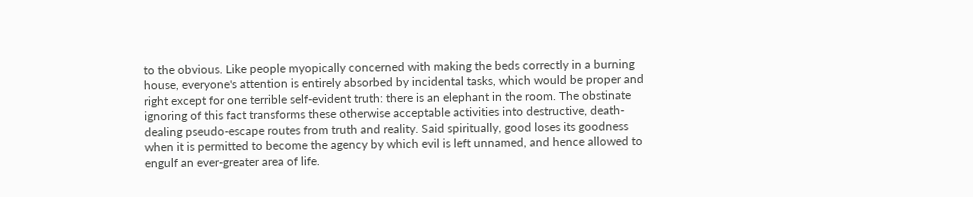to the obvious. Like people myopically concerned with making the beds correctly in a burning house, everyone's attention is entirely absorbed by incidental tasks, which would be proper and right except for one terrible self-evident truth: there is an elephant in the room. The obstinate ignoring of this fact transforms these otherwise acceptable activities into destructive, death-dealing pseudo-escape routes from truth and reality. Said spiritually, good loses its goodness when it is permitted to become the agency by which evil is left unnamed, and hence allowed to engulf an ever-greater area of life.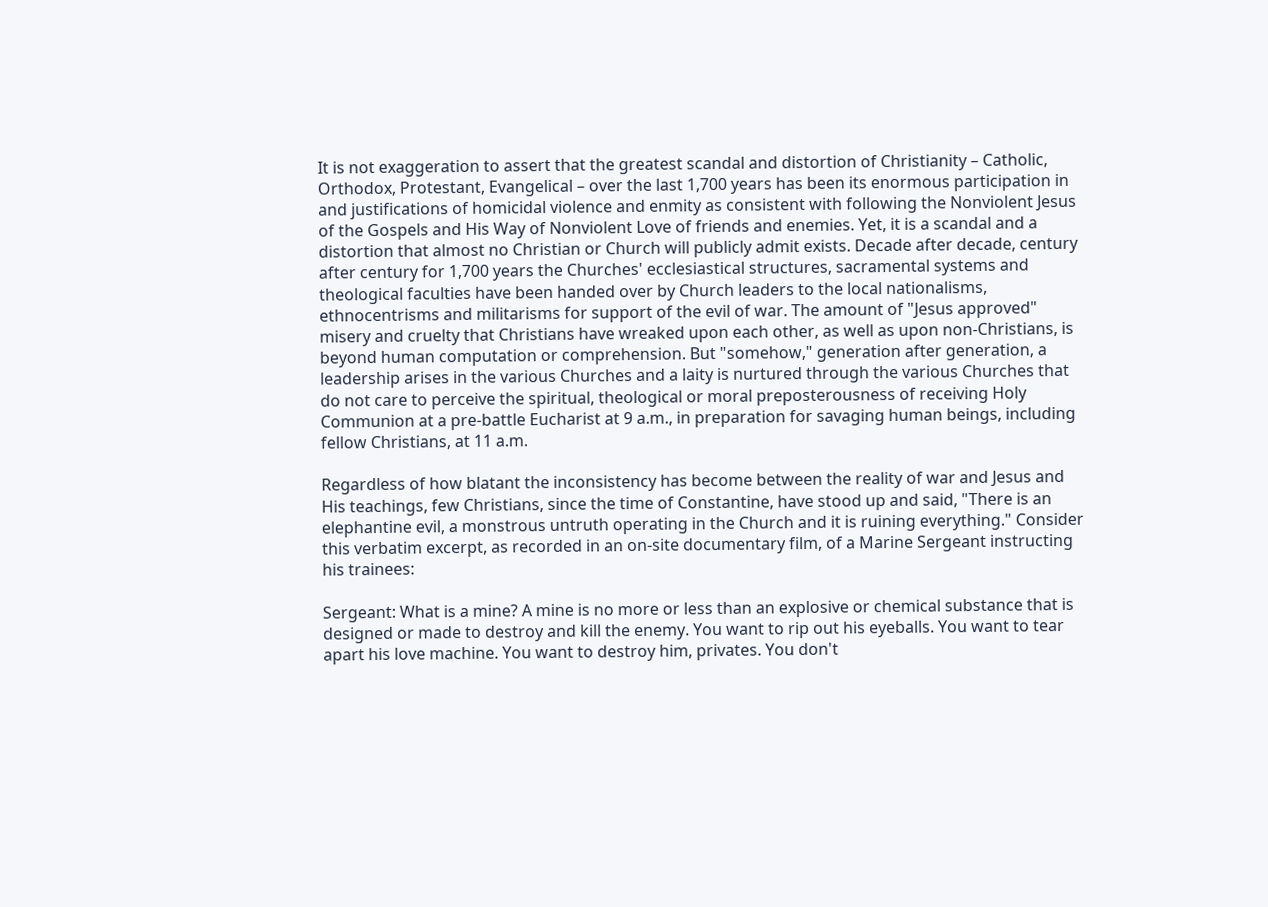It is not exaggeration to assert that the greatest scandal and distortion of Christianity – Catholic, Orthodox, Protestant, Evangelical – over the last 1,700 years has been its enormous participation in and justifications of homicidal violence and enmity as consistent with following the Nonviolent Jesus of the Gospels and His Way of Nonviolent Love of friends and enemies. Yet, it is a scandal and a distortion that almost no Christian or Church will publicly admit exists. Decade after decade, century after century for 1,700 years the Churches' ecclesiastical structures, sacramental systems and theological faculties have been handed over by Church leaders to the local nationalisms, ethnocentrisms and militarisms for support of the evil of war. The amount of "Jesus approved" misery and cruelty that Christians have wreaked upon each other, as well as upon non-Christians, is beyond human computation or comprehension. But "somehow," generation after generation, a leadership arises in the various Churches and a laity is nurtured through the various Churches that do not care to perceive the spiritual, theological or moral preposterousness of receiving Holy Communion at a pre-battle Eucharist at 9 a.m., in preparation for savaging human beings, including fellow Christians, at 11 a.m.

Regardless of how blatant the inconsistency has become between the reality of war and Jesus and His teachings, few Christians, since the time of Constantine, have stood up and said, "There is an elephantine evil, a monstrous untruth operating in the Church and it is ruining everything." Consider this verbatim excerpt, as recorded in an on-site documentary film, of a Marine Sergeant instructing his trainees:

Sergeant: What is a mine? A mine is no more or less than an explosive or chemical substance that is designed or made to destroy and kill the enemy. You want to rip out his eyeballs. You want to tear apart his love machine. You want to destroy him, privates. You don't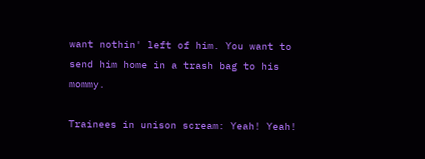want nothin' left of him. You want to send him home in a trash bag to his mommy.

Trainees in unison scream: Yeah! Yeah!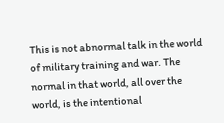This is not abnormal talk in the world of military training and war. The normal in that world, all over the world, is the intentional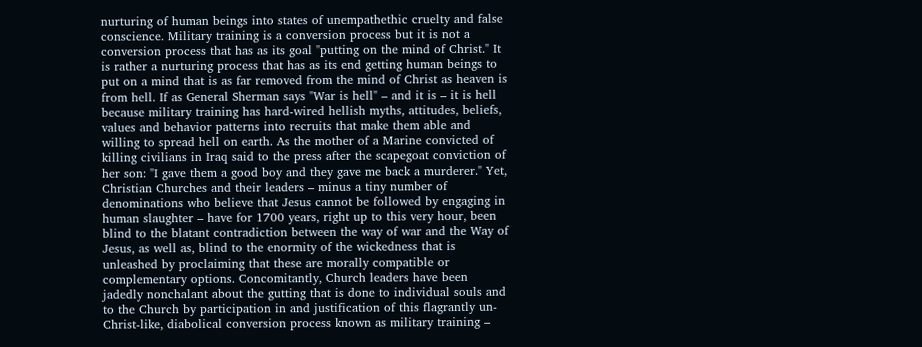nurturing of human beings into states of unempathethic cruelty and false conscience. Military training is a conversion process but it is not a conversion process that has as its goal "putting on the mind of Christ." It is rather a nurturing process that has as its end getting human beings to put on a mind that is as far removed from the mind of Christ as heaven is from hell. If as General Sherman says "War is hell" – and it is – it is hell because military training has hard-wired hellish myths, attitudes, beliefs, values and behavior patterns into recruits that make them able and willing to spread hell on earth. As the mother of a Marine convicted of killing civilians in Iraq said to the press after the scapegoat conviction of her son: "I gave them a good boy and they gave me back a murderer." Yet, Christian Churches and their leaders – minus a tiny number of denominations who believe that Jesus cannot be followed by engaging in human slaughter – have for 1700 years, right up to this very hour, been blind to the blatant contradiction between the way of war and the Way of Jesus, as well as, blind to the enormity of the wickedness that is unleashed by proclaiming that these are morally compatible or complementary options. Concomitantly, Church leaders have been jadedly nonchalant about the gutting that is done to individual souls and to the Church by participation in and justification of this flagrantly un-Christ-like, diabolical conversion process known as military training –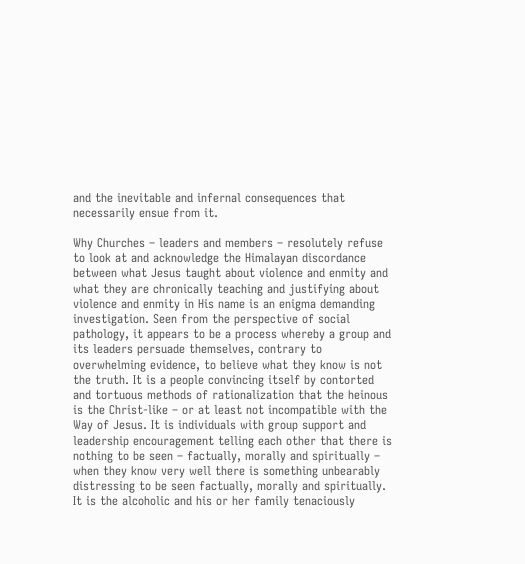and the inevitable and infernal consequences that necessarily ensue from it.

Why Churches – leaders and members – resolutely refuse to look at and acknowledge the Himalayan discordance between what Jesus taught about violence and enmity and what they are chronically teaching and justifying about violence and enmity in His name is an enigma demanding investigation. Seen from the perspective of social pathology, it appears to be a process whereby a group and its leaders persuade themselves, contrary to overwhelming evidence, to believe what they know is not the truth. It is a people convincing itself by contorted and tortuous methods of rationalization that the heinous is the Christ-like – or at least not incompatible with the Way of Jesus. It is individuals with group support and leadership encouragement telling each other that there is nothing to be seen – factually, morally and spiritually – when they know very well there is something unbearably distressing to be seen factually, morally and spiritually. It is the alcoholic and his or her family tenaciously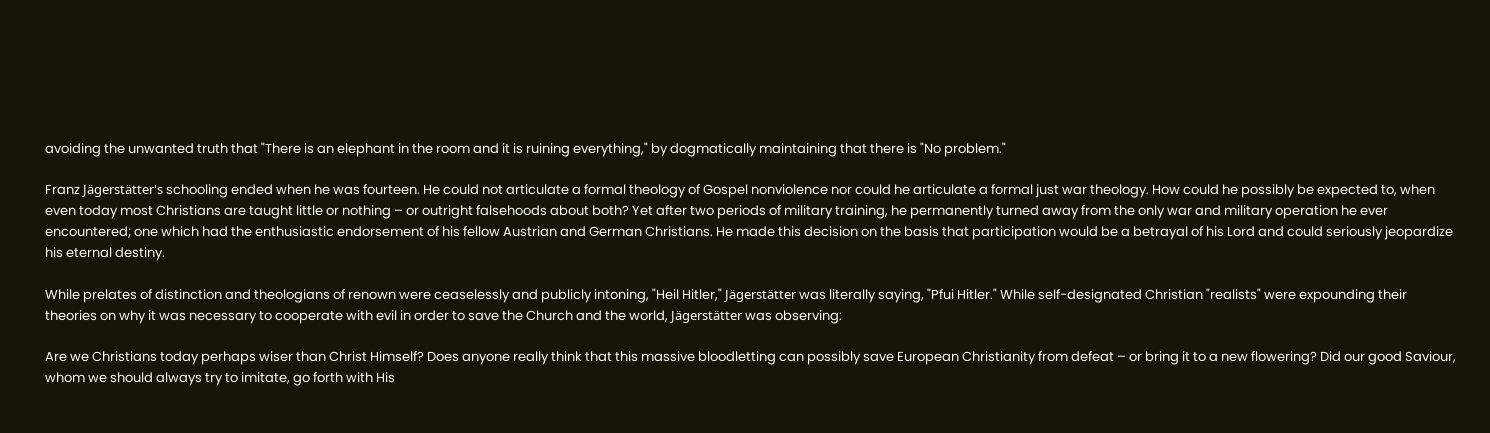avoiding the unwanted truth that "There is an elephant in the room and it is ruining everything," by dogmatically maintaining that there is "No problem."

Franz Jägerstätter's schooling ended when he was fourteen. He could not articulate a formal theology of Gospel nonviolence nor could he articulate a formal just war theology. How could he possibly be expected to, when even today most Christians are taught little or nothing – or outright falsehoods about both? Yet after two periods of military training, he permanently turned away from the only war and military operation he ever encountered; one which had the enthusiastic endorsement of his fellow Austrian and German Christians. He made this decision on the basis that participation would be a betrayal of his Lord and could seriously jeopardize his eternal destiny.

While prelates of distinction and theologians of renown were ceaselessly and publicly intoning, "Heil Hitler," Jägerstätter was literally saying, "Pfui Hitler." While self-designated Christian "realists" were expounding their theories on why it was necessary to cooperate with evil in order to save the Church and the world, Jägerstätter was observing:

Are we Christians today perhaps wiser than Christ Himself? Does anyone really think that this massive bloodletting can possibly save European Christianity from defeat – or bring it to a new flowering? Did our good Saviour, whom we should always try to imitate, go forth with His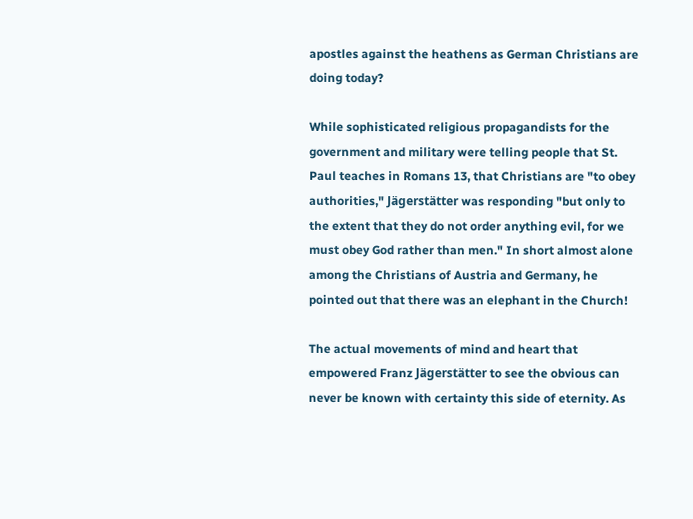apostles against the heathens as German Christians are doing today?

While sophisticated religious propagandists for the government and military were telling people that St. Paul teaches in Romans 13, that Christians are "to obey authorities," Jägerstätter was responding "but only to the extent that they do not order anything evil, for we must obey God rather than men." In short almost alone among the Christians of Austria and Germany, he pointed out that there was an elephant in the Church!

The actual movements of mind and heart that empowered Franz Jägerstätter to see the obvious can never be known with certainty this side of eternity. As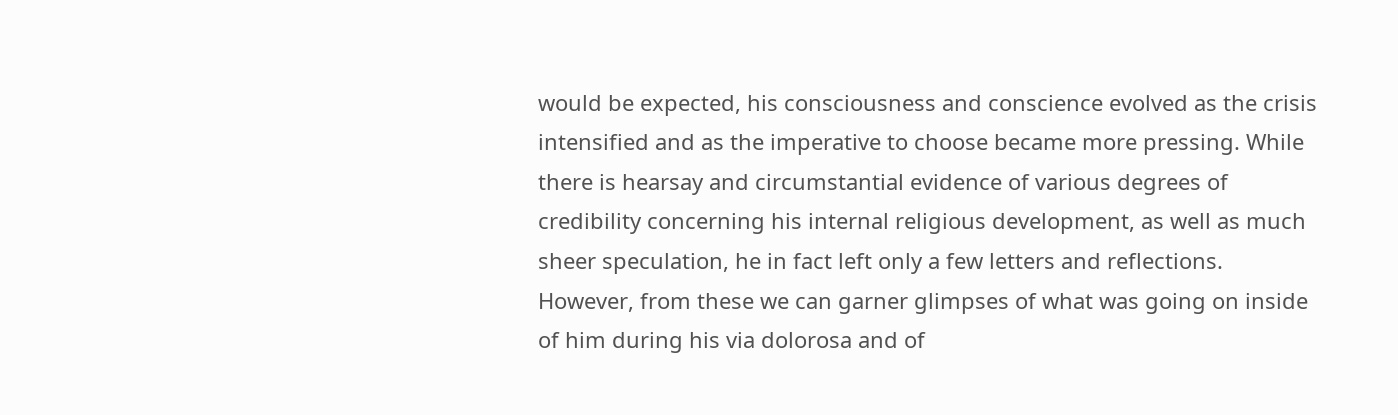would be expected, his consciousness and conscience evolved as the crisis intensified and as the imperative to choose became more pressing. While there is hearsay and circumstantial evidence of various degrees of credibility concerning his internal religious development, as well as much sheer speculation, he in fact left only a few letters and reflections. However, from these we can garner glimpses of what was going on inside of him during his via dolorosa and of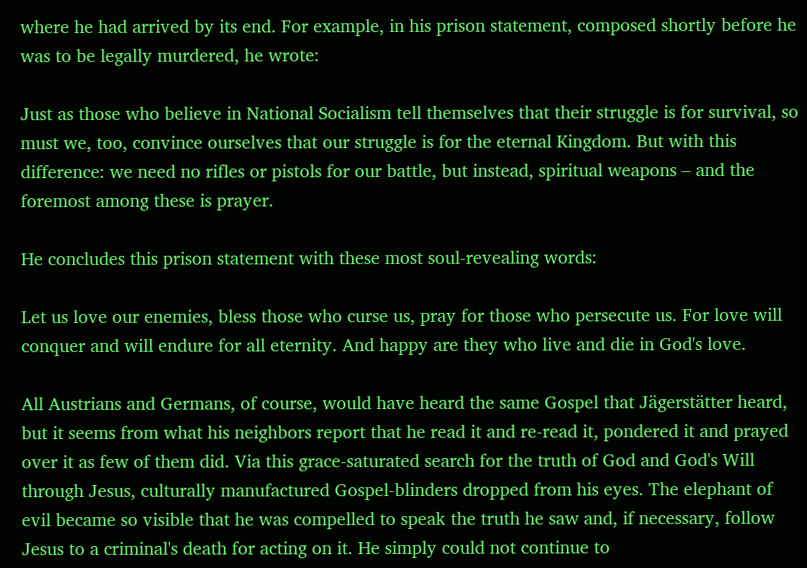where he had arrived by its end. For example, in his prison statement, composed shortly before he was to be legally murdered, he wrote:

Just as those who believe in National Socialism tell themselves that their struggle is for survival, so must we, too, convince ourselves that our struggle is for the eternal Kingdom. But with this difference: we need no rifles or pistols for our battle, but instead, spiritual weapons – and the foremost among these is prayer.

He concludes this prison statement with these most soul-revealing words:

Let us love our enemies, bless those who curse us, pray for those who persecute us. For love will conquer and will endure for all eternity. And happy are they who live and die in God's love.

All Austrians and Germans, of course, would have heard the same Gospel that Jägerstätter heard, but it seems from what his neighbors report that he read it and re-read it, pondered it and prayed over it as few of them did. Via this grace-saturated search for the truth of God and God's Will through Jesus, culturally manufactured Gospel-blinders dropped from his eyes. The elephant of evil became so visible that he was compelled to speak the truth he saw and, if necessary, follow Jesus to a criminal's death for acting on it. He simply could not continue to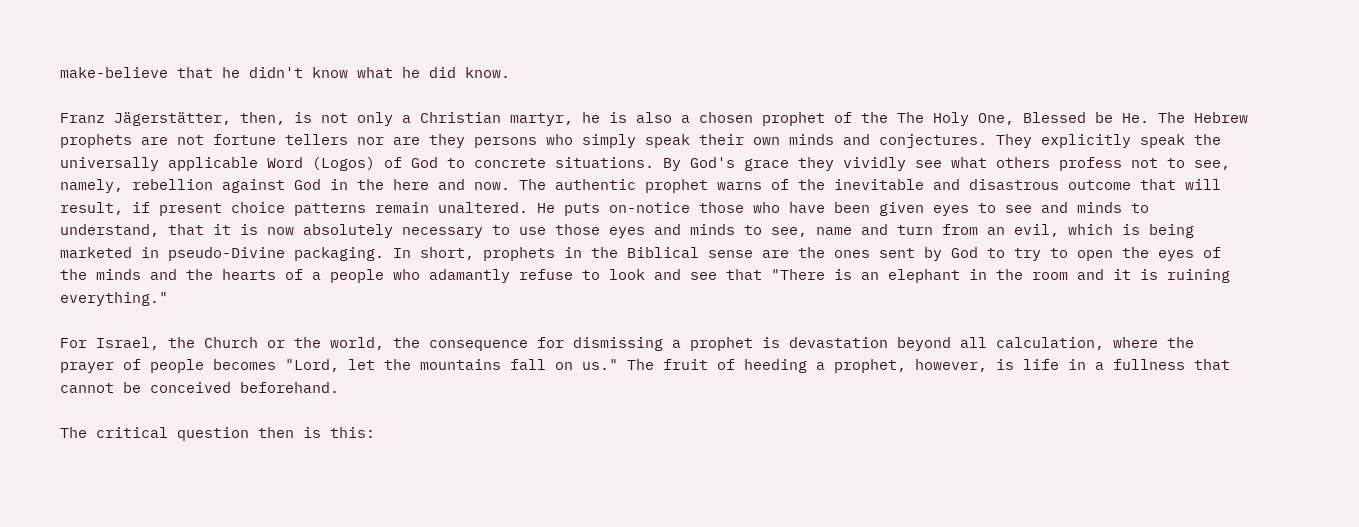make-believe that he didn't know what he did know.

Franz Jägerstätter, then, is not only a Christian martyr, he is also a chosen prophet of the The Holy One, Blessed be He. The Hebrew prophets are not fortune tellers nor are they persons who simply speak their own minds and conjectures. They explicitly speak the universally applicable Word (Logos) of God to concrete situations. By God's grace they vividly see what others profess not to see, namely, rebellion against God in the here and now. The authentic prophet warns of the inevitable and disastrous outcome that will result, if present choice patterns remain unaltered. He puts on-notice those who have been given eyes to see and minds to understand, that it is now absolutely necessary to use those eyes and minds to see, name and turn from an evil, which is being marketed in pseudo-Divine packaging. In short, prophets in the Biblical sense are the ones sent by God to try to open the eyes of the minds and the hearts of a people who adamantly refuse to look and see that "There is an elephant in the room and it is ruining everything."

For Israel, the Church or the world, the consequence for dismissing a prophet is devastation beyond all calculation, where the prayer of people becomes "Lord, let the mountains fall on us." The fruit of heeding a prophet, however, is life in a fullness that cannot be conceived beforehand.

The critical question then is this: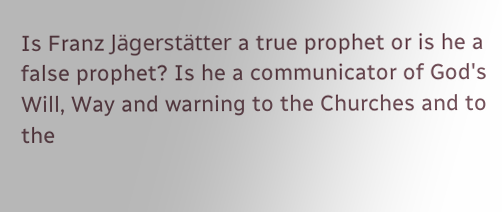Is Franz Jägerstätter a true prophet or is he a false prophet? Is he a communicator of God's Will, Way and warning to the Churches and to the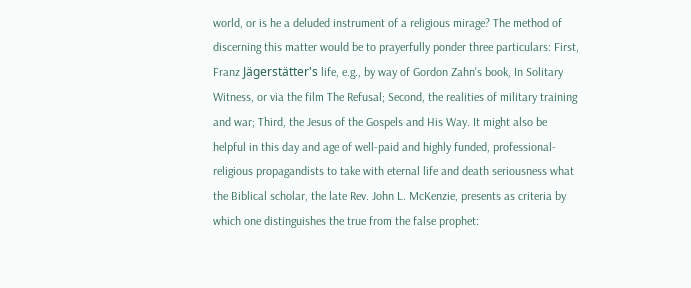world, or is he a deluded instrument of a religious mirage? The method of discerning this matter would be to prayerfully ponder three particulars: First, Franz Jägerstätter's life, e.g., by way of Gordon Zahn's book, In Solitary Witness, or via the film The Refusal; Second, the realities of military training and war; Third, the Jesus of the Gospels and His Way. It might also be helpful in this day and age of well-paid and highly funded, professional-religious propagandists to take with eternal life and death seriousness what the Biblical scholar, the late Rev. John L. McKenzie, presents as criteria by which one distinguishes the true from the false prophet: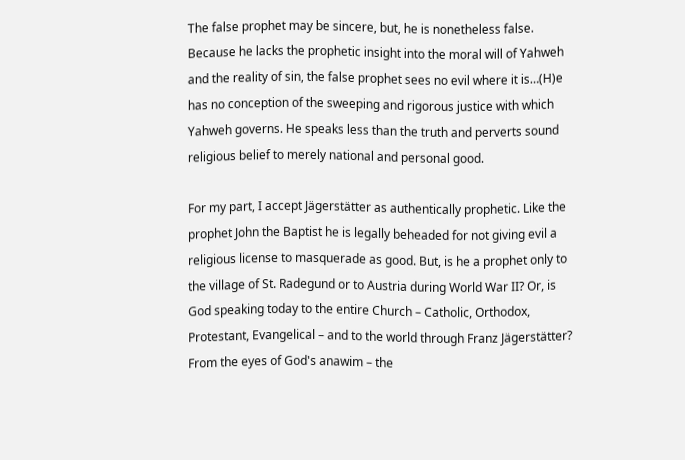The false prophet may be sincere, but, he is nonetheless false. Because he lacks the prophetic insight into the moral will of Yahweh and the reality of sin, the false prophet sees no evil where it is…(H)e has no conception of the sweeping and rigorous justice with which Yahweh governs. He speaks less than the truth and perverts sound religious belief to merely national and personal good.

For my part, I accept Jägerstätter as authentically prophetic. Like the prophet John the Baptist he is legally beheaded for not giving evil a religious license to masquerade as good. But, is he a prophet only to the village of St. Radegund or to Austria during World War II? Or, is God speaking today to the entire Church – Catholic, Orthodox, Protestant, Evangelical – and to the world through Franz Jägerstätter? From the eyes of God's anawim – the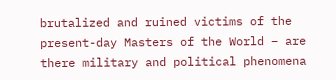brutalized and ruined victims of the present-day Masters of the World – are there military and political phenomena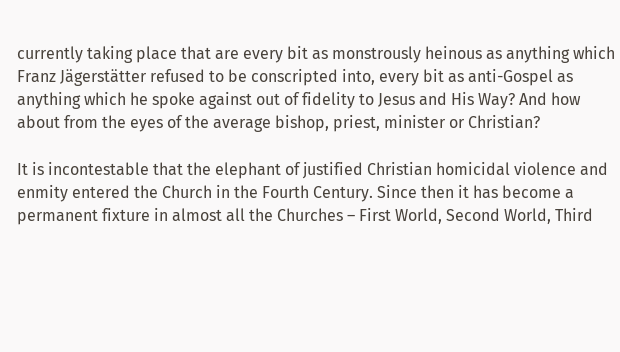currently taking place that are every bit as monstrously heinous as anything which Franz Jägerstätter refused to be conscripted into, every bit as anti-Gospel as anything which he spoke against out of fidelity to Jesus and His Way? And how about from the eyes of the average bishop, priest, minister or Christian?

It is incontestable that the elephant of justified Christian homicidal violence and enmity entered the Church in the Fourth Century. Since then it has become a permanent fixture in almost all the Churches – First World, Second World, Third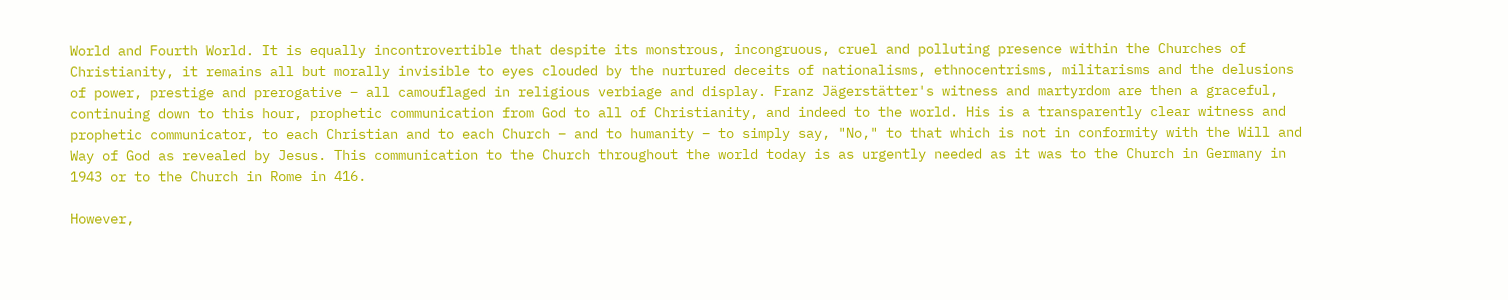World and Fourth World. It is equally incontrovertible that despite its monstrous, incongruous, cruel and polluting presence within the Churches of Christianity, it remains all but morally invisible to eyes clouded by the nurtured deceits of nationalisms, ethnocentrisms, militarisms and the delusions of power, prestige and prerogative – all camouflaged in religious verbiage and display. Franz Jägerstätter's witness and martyrdom are then a graceful, continuing down to this hour, prophetic communication from God to all of Christianity, and indeed to the world. His is a transparently clear witness and prophetic communicator, to each Christian and to each Church – and to humanity – to simply say, "No," to that which is not in conformity with the Will and Way of God as revealed by Jesus. This communication to the Church throughout the world today is as urgently needed as it was to the Church in Germany in 1943 or to the Church in Rome in 416.

However,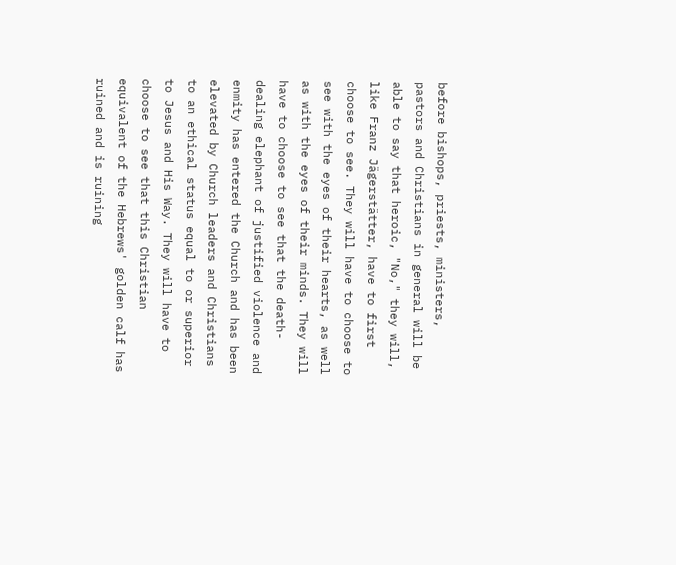before bishops, priests, ministers, pastors and Christians in general will be able to say that heroic, "No," they will, like Franz Jägerstätter, have to first choose to see. They will have to choose to see with the eyes of their hearts, as well as with the eyes of their minds. They will have to choose to see that the death-dealing elephant of justified violence and enmity has entered the Church and has been elevated by Church leaders and Christians to an ethical status equal to or superior to Jesus and His Way. They will have to choose to see that this Christian equivalent of the Hebrews' golden calf has ruined and is ruining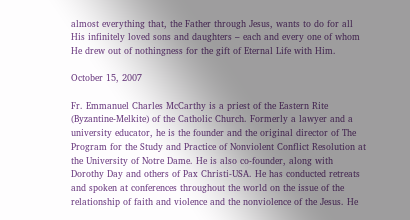almost everything that, the Father through Jesus, wants to do for all His infinitely loved sons and daughters – each and every one of whom He drew out of nothingness for the gift of Eternal Life with Him.

October 15, 2007

Fr. Emmanuel Charles McCarthy is a priest of the Eastern Rite (Byzantine-Melkite) of the Catholic Church. Formerly a lawyer and a university educator, he is the founder and the original director of The Program for the Study and Practice of Nonviolent Conflict Resolution at the University of Notre Dame. He is also co-founder, along with Dorothy Day and others of Pax Christi-USA. He has conducted retreats and spoken at conferences throughout the world on the issue of the relationship of faith and violence and the nonviolence of the Jesus. He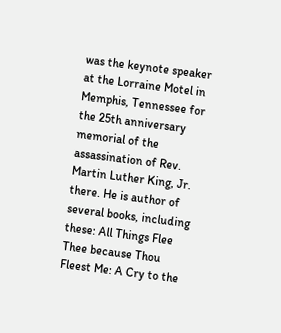was the keynote speaker at the Lorraine Motel in Memphis, Tennessee for the 25th anniversary memorial of the assassination of Rev. Martin Luther King, Jr. there. He is author of several books, including these: All Things Flee Thee because Thou Fleest Me: A Cry to the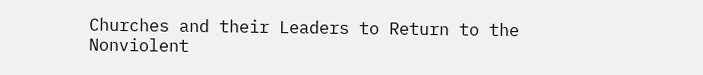Churches and their Leaders to Return to the Nonviolent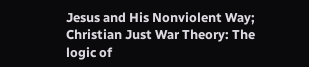Jesus and His Nonviolent Way; Christian Just War Theory: The logic of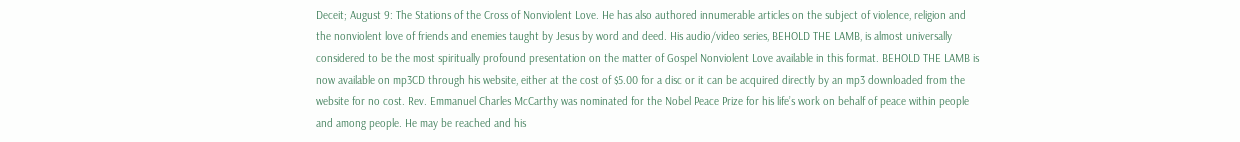Deceit; August 9: The Stations of the Cross of Nonviolent Love. He has also authored innumerable articles on the subject of violence, religion and the nonviolent love of friends and enemies taught by Jesus by word and deed. His audio/video series, BEHOLD THE LAMB, is almost universally considered to be the most spiritually profound presentation on the matter of Gospel Nonviolent Love available in this format. BEHOLD THE LAMB is now available on mp3CD through his website, either at the cost of $5.00 for a disc or it can be acquired directly by an mp3 downloaded from the website for no cost. Rev. Emmanuel Charles McCarthy was nominated for the Nobel Peace Prize for his life’s work on behalf of peace within people and among people. He may be reached and his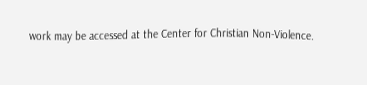work may be accessed at the Center for Christian Non-Violence.